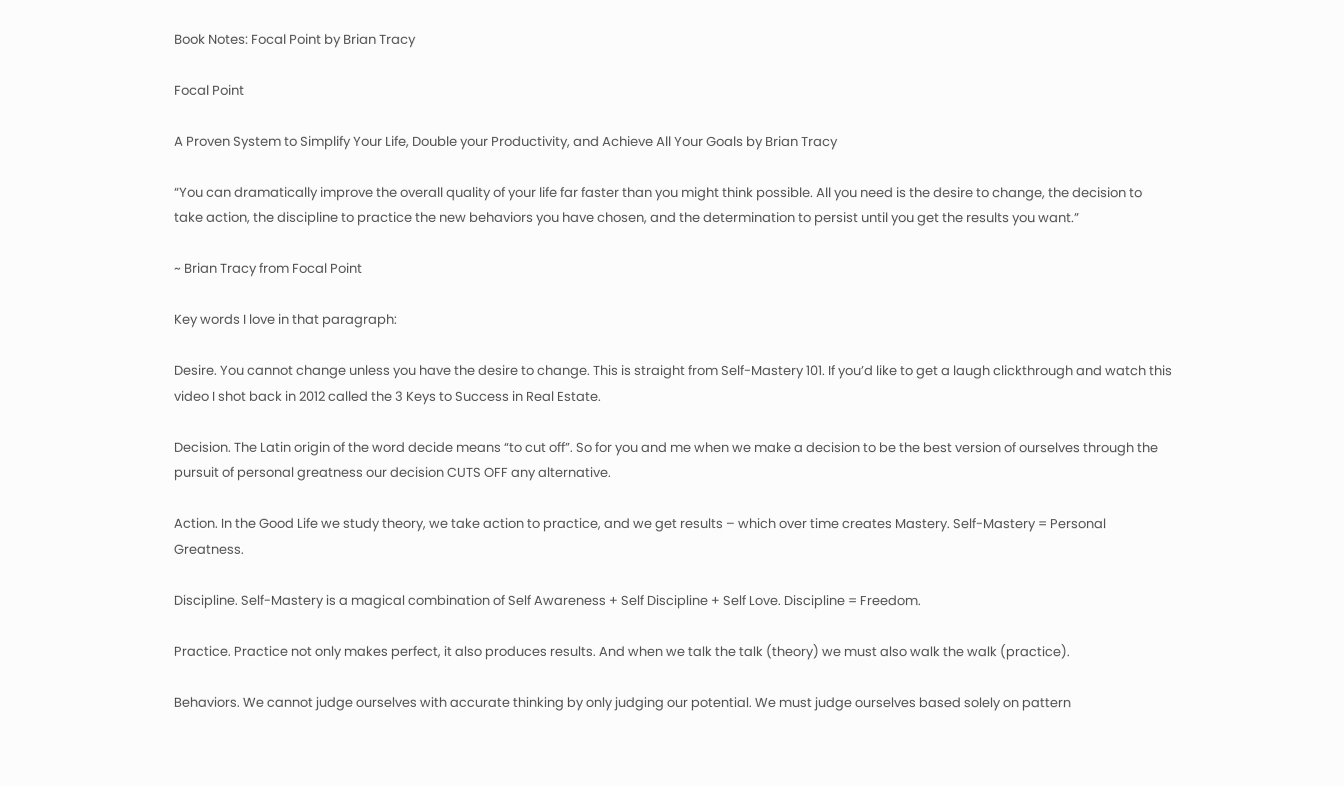Book Notes: Focal Point by Brian Tracy

Focal Point

A Proven System to Simplify Your Life, Double your Productivity, and Achieve All Your Goals by Brian Tracy

“You can dramatically improve the overall quality of your life far faster than you might think possible. All you need is the desire to change, the decision to take action, the discipline to practice the new behaviors you have chosen, and the determination to persist until you get the results you want.”

~ Brian Tracy from Focal Point

Key words I love in that paragraph:

Desire. You cannot change unless you have the desire to change. This is straight from Self-Mastery 101. If you’d like to get a laugh clickthrough and watch this video I shot back in 2012 called the 3 Keys to Success in Real Estate.

Decision. The Latin origin of the word decide means “to cut off”. So for you and me when we make a decision to be the best version of ourselves through the pursuit of personal greatness our decision CUTS OFF any alternative.

Action. In the Good Life we study theory, we take action to practice, and we get results – which over time creates Mastery. Self-Mastery = Personal Greatness.

Discipline. Self-Mastery is a magical combination of Self Awareness + Self Discipline + Self Love. Discipline = Freedom.

Practice. Practice not only makes perfect, it also produces results. And when we talk the talk (theory) we must also walk the walk (practice).

Behaviors. We cannot judge ourselves with accurate thinking by only judging our potential. We must judge ourselves based solely on pattern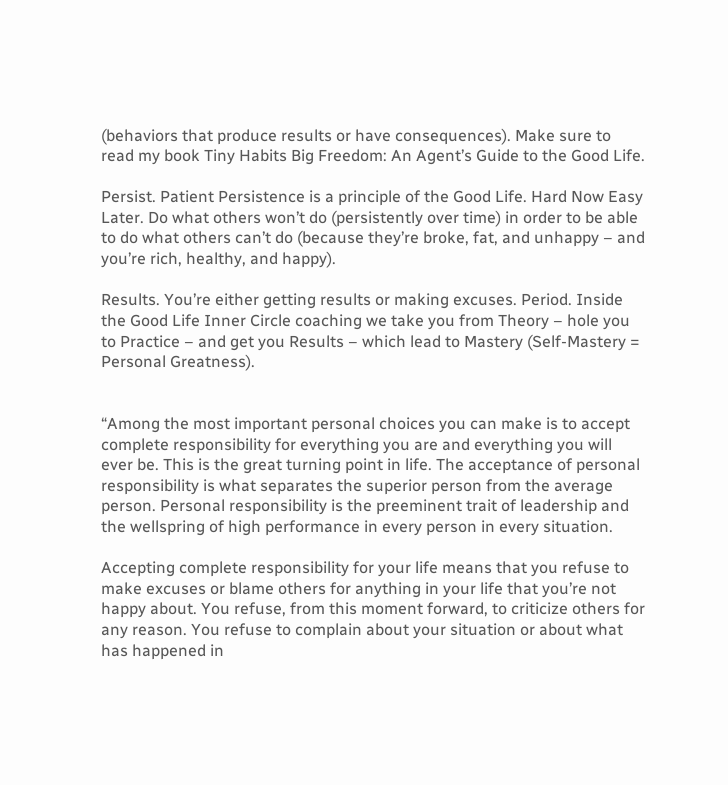(behaviors that produce results or have consequences). Make sure to read my book Tiny Habits Big Freedom: An Agent’s Guide to the Good Life.

Persist. Patient Persistence is a principle of the Good Life. Hard Now Easy Later. Do what others won’t do (persistently over time) in order to be able to do what others can’t do (because they’re broke, fat, and unhappy – and you’re rich, healthy, and happy).

Results. You’re either getting results or making excuses. Period. Inside the Good Life Inner Circle coaching we take you from Theory – hole you to Practice – and get you Results – which lead to Mastery (Self-Mastery = Personal Greatness).


“Among the most important personal choices you can make is to accept complete responsibility for everything you are and everything you will ever be. This is the great turning point in life. The acceptance of personal responsibility is what separates the superior person from the average person. Personal responsibility is the preeminent trait of leadership and the wellspring of high performance in every person in every situation.

Accepting complete responsibility for your life means that you refuse to make excuses or blame others for anything in your life that you’re not happy about. You refuse, from this moment forward, to criticize others for any reason. You refuse to complain about your situation or about what has happened in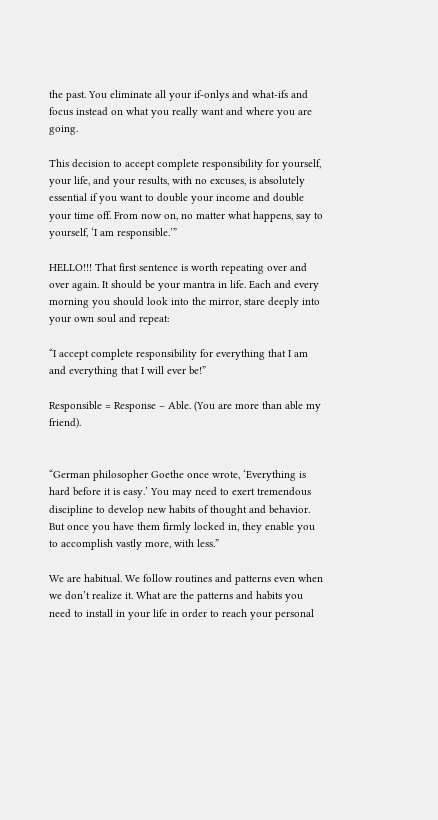the past. You eliminate all your if-onlys and what-ifs and focus instead on what you really want and where you are going.

This decision to accept complete responsibility for yourself, your life, and your results, with no excuses, is absolutely essential if you want to double your income and double your time off. From now on, no matter what happens, say to yourself, ‘I am responsible.’”

HELLO!!! That first sentence is worth repeating over and over again. It should be your mantra in life. Each and every morning you should look into the mirror, stare deeply into your own soul and repeat:

“I accept complete responsibility for everything that I am and everything that I will ever be!”

Responsible = Response – Able. (You are more than able my friend).


“German philosopher Goethe once wrote, ‘Everything is hard before it is easy.’ You may need to exert tremendous discipline to develop new habits of thought and behavior. But once you have them firmly locked in, they enable you to accomplish vastly more, with less.”

We are habitual. We follow routines and patterns even when we don’t realize it. What are the patterns and habits you need to install in your life in order to reach your personal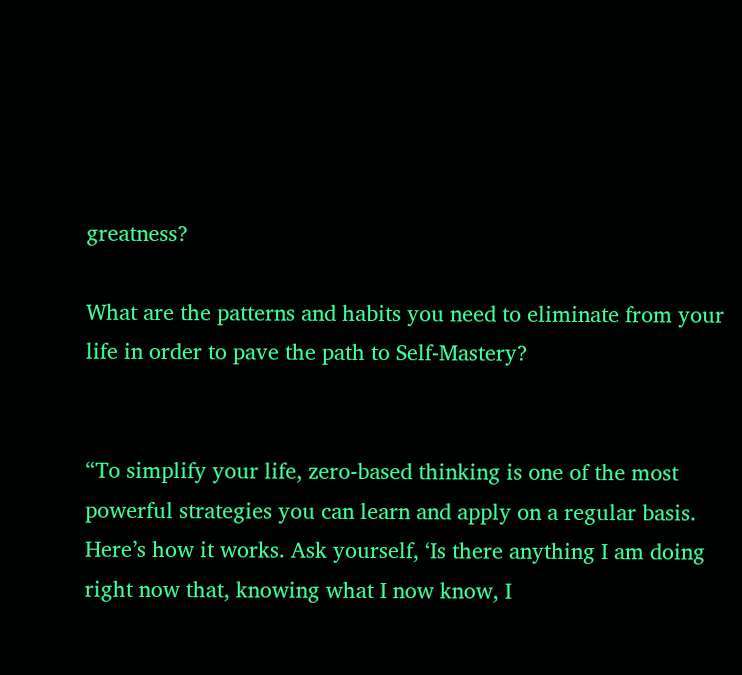greatness?

What are the patterns and habits you need to eliminate from your life in order to pave the path to Self-Mastery?


“To simplify your life, zero-based thinking is one of the most powerful strategies you can learn and apply on a regular basis. Here’s how it works. Ask yourself, ‘Is there anything I am doing right now that, knowing what I now know, I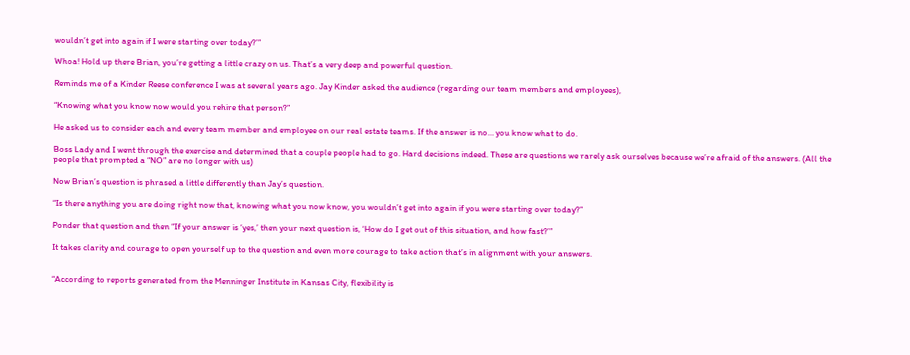wouldn’t get into again if I were starting over today?’”

Whoa! Hold up there Brian, you’re getting a little crazy on us. That’s a very deep and powerful question.

Reminds me of a Kinder Reese conference I was at several years ago. Jay Kinder asked the audience (regarding our team members and employees),

“Knowing what you know now would you rehire that person?”

He asked us to consider each and every team member and employee on our real estate teams. If the answer is no… you know what to do.

Boss Lady and I went through the exercise and determined that a couple people had to go. Hard decisions indeed. These are questions we rarely ask ourselves because we’re afraid of the answers. (All the people that prompted a “NO” are no longer with us)

Now Brian’s question is phrased a little differently than Jay’s question.

“Is there anything you are doing right now that, knowing what you now know, you wouldn’t get into again if you were starting over today?”

Ponder that question and then “If your answer is ‘yes,’ then your next question is, ‘How do I get out of this situation, and how fast?’”

It takes clarity and courage to open yourself up to the question and even more courage to take action that’s in alignment with your answers.


“According to reports generated from the Menninger Institute in Kansas City, flexibility is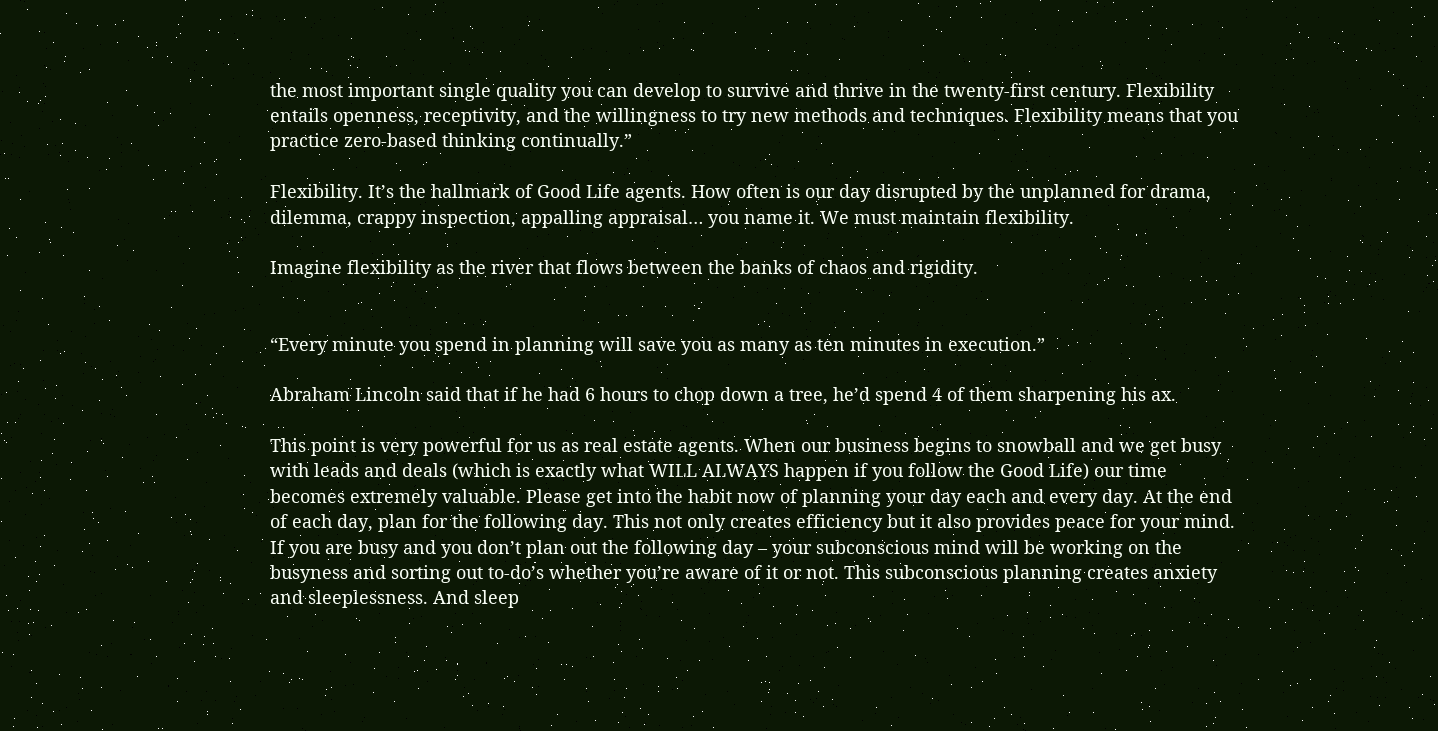the most important single quality you can develop to survive and thrive in the twenty-first century. Flexibility entails openness, receptivity, and the willingness to try new methods and techniques. Flexibility means that you practice zero-based thinking continually.”

Flexibility. It’s the hallmark of Good Life agents. How often is our day disrupted by the unplanned for drama, dilemma, crappy inspection, appalling appraisal… you name it. We must maintain flexibility.

Imagine flexibility as the river that flows between the banks of chaos and rigidity.


“Every minute you spend in planning will save you as many as ten minutes in execution.”

Abraham Lincoln said that if he had 6 hours to chop down a tree, he’d spend 4 of them sharpening his ax.

This point is very powerful for us as real estate agents. When our business begins to snowball and we get busy with leads and deals (which is exactly what WILL ALWAYS happen if you follow the Good Life) our time becomes extremely valuable. Please get into the habit now of planning your day each and every day. At the end of each day, plan for the following day. This not only creates efficiency but it also provides peace for your mind. If you are busy and you don’t plan out the following day – your subconscious mind will be working on the busyness and sorting out to-do’s whether you’re aware of it or not. This subconscious planning creates anxiety and sleeplessness. And sleep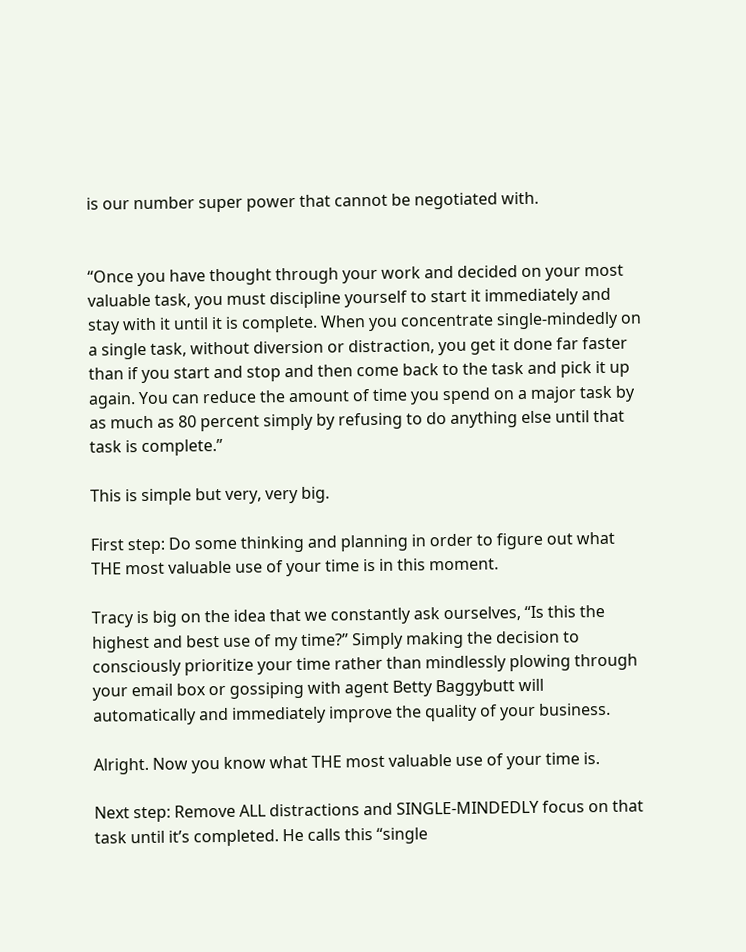is our number super power that cannot be negotiated with.


“Once you have thought through your work and decided on your most valuable task, you must discipline yourself to start it immediately and stay with it until it is complete. When you concentrate single-mindedly on a single task, without diversion or distraction, you get it done far faster than if you start and stop and then come back to the task and pick it up again. You can reduce the amount of time you spend on a major task by as much as 80 percent simply by refusing to do anything else until that task is complete.”

This is simple but very, very big.

First step: Do some thinking and planning in order to figure out what THE most valuable use of your time is in this moment.

Tracy is big on the idea that we constantly ask ourselves, “Is this the highest and best use of my time?” Simply making the decision to consciously prioritize your time rather than mindlessly plowing through your email box or gossiping with agent Betty Baggybutt will automatically and immediately improve the quality of your business.

Alright. Now you know what THE most valuable use of your time is.

Next step: Remove ALL distractions and SINGLE-MINDEDLY focus on that task until it’s completed. He calls this “single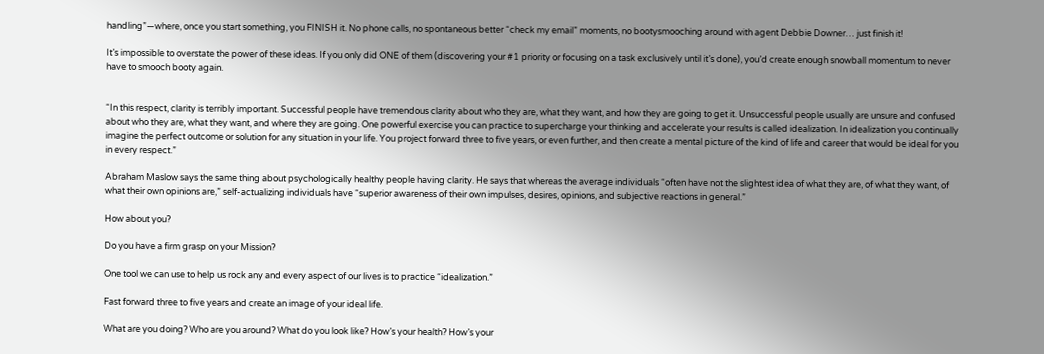handling”—where, once you start something, you FINISH it. No phone calls, no spontaneous better “check my email” moments, no bootysmooching around with agent Debbie Downer… just finish it!

It’s impossible to overstate the power of these ideas. If you only did ONE of them (discovering your #1 priority or focusing on a task exclusively until it’s done), you’d create enough snowball momentum to never have to smooch booty again.


“In this respect, clarity is terribly important. Successful people have tremendous clarity about who they are, what they want, and how they are going to get it. Unsuccessful people usually are unsure and confused about who they are, what they want, and where they are going. One powerful exercise you can practice to supercharge your thinking and accelerate your results is called idealization. In idealization you continually imagine the perfect outcome or solution for any situation in your life. You project forward three to five years, or even further, and then create a mental picture of the kind of life and career that would be ideal for you in every respect.”

Abraham Maslow says the same thing about psychologically healthy people having clarity. He says that whereas the average individuals “often have not the slightest idea of what they are, of what they want, of what their own opinions are,” self-actualizing individuals have “superior awareness of their own impulses, desires, opinions, and subjective reactions in general.”

How about you?

Do you have a firm grasp on your Mission?

One tool we can use to help us rock any and every aspect of our lives is to practice “idealization.”

Fast forward three to five years and create an image of your ideal life.

What are you doing? Who are you around? What do you look like? How’s your health? How’s your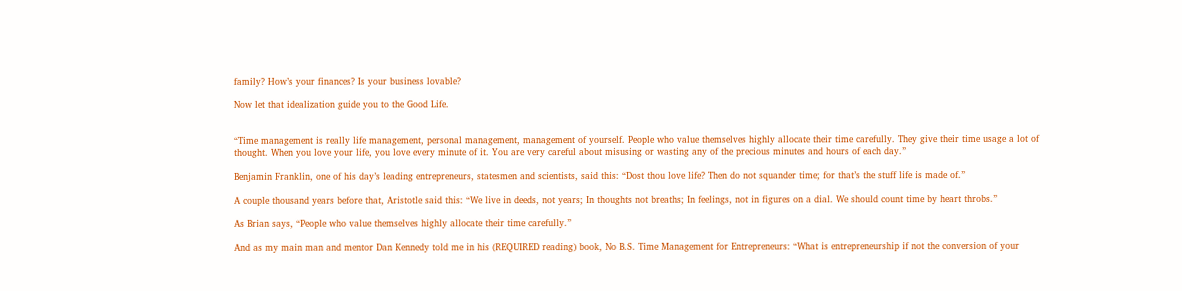family? How’s your finances? Is your business lovable?

Now let that idealization guide you to the Good Life.


“Time management is really life management, personal management, management of yourself. People who value themselves highly allocate their time carefully. They give their time usage a lot of thought. When you love your life, you love every minute of it. You are very careful about misusing or wasting any of the precious minutes and hours of each day.”

Benjamin Franklin, one of his day’s leading entrepreneurs, statesmen and scientists, said this: “Dost thou love life? Then do not squander time; for that’s the stuff life is made of.”

A couple thousand years before that, Aristotle said this: “We live in deeds, not years; In thoughts not breaths; In feelings, not in figures on a dial. We should count time by heart throbs.”

As Brian says, “People who value themselves highly allocate their time carefully.”

And as my main man and mentor Dan Kennedy told me in his (REQUIRED reading) book, No B.S. Time Management for Entrepreneurs: “What is entrepreneurship if not the conversion of your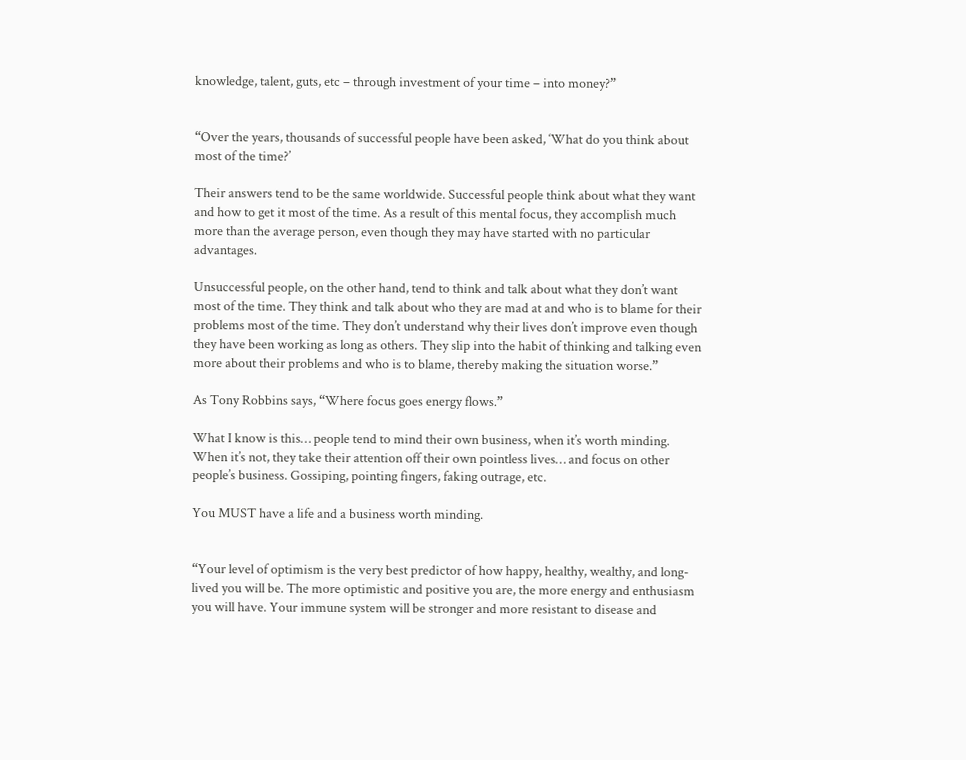knowledge, talent, guts, etc – through investment of your time – into money?”


“Over the years, thousands of successful people have been asked, ‘What do you think about most of the time?’

Their answers tend to be the same worldwide. Successful people think about what they want and how to get it most of the time. As a result of this mental focus, they accomplish much more than the average person, even though they may have started with no particular advantages.

Unsuccessful people, on the other hand, tend to think and talk about what they don’t want most of the time. They think and talk about who they are mad at and who is to blame for their problems most of the time. They don’t understand why their lives don’t improve even though they have been working as long as others. They slip into the habit of thinking and talking even more about their problems and who is to blame, thereby making the situation worse.”

As Tony Robbins says, “Where focus goes energy flows.”

What I know is this… people tend to mind their own business, when it’s worth minding. When it’s not, they take their attention off their own pointless lives… and focus on other people’s business. Gossiping, pointing fingers, faking outrage, etc.

You MUST have a life and a business worth minding.


“Your level of optimism is the very best predictor of how happy, healthy, wealthy, and long-lived you will be. The more optimistic and positive you are, the more energy and enthusiasm you will have. Your immune system will be stronger and more resistant to disease and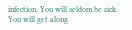infection. You will seldom be sick. You will get along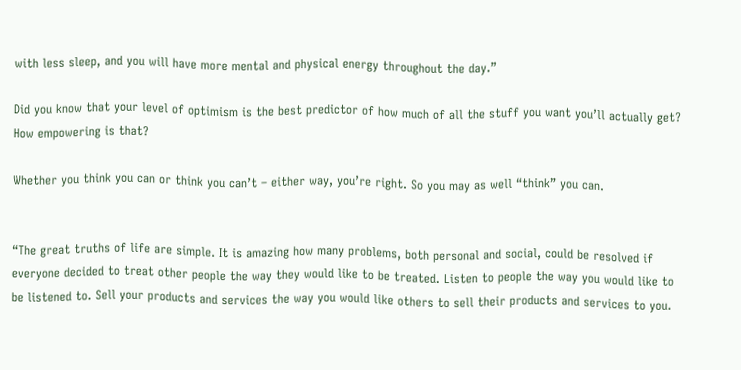with less sleep, and you will have more mental and physical energy throughout the day.”

Did you know that your level of optimism is the best predictor of how much of all the stuff you want you’ll actually get? How empowering is that?

Whether you think you can or think you can’t – either way, you’re right. So you may as well “think” you can.


“The great truths of life are simple. It is amazing how many problems, both personal and social, could be resolved if everyone decided to treat other people the way they would like to be treated. Listen to people the way you would like to be listened to. Sell your products and services the way you would like others to sell their products and services to you.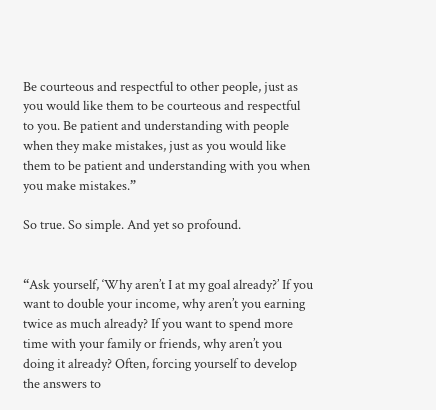Be courteous and respectful to other people, just as you would like them to be courteous and respectful to you. Be patient and understanding with people when they make mistakes, just as you would like them to be patient and understanding with you when you make mistakes.”

So true. So simple. And yet so profound.


“Ask yourself, ‘Why aren’t I at my goal already?’ If you want to double your income, why aren’t you earning twice as much already? If you want to spend more time with your family or friends, why aren’t you doing it already? Often, forcing yourself to develop the answers to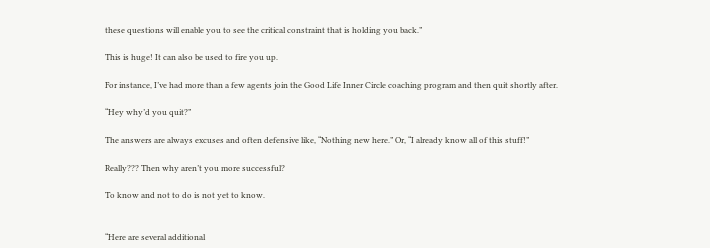these questions will enable you to see the critical constraint that is holding you back.”

This is huge! It can also be used to fire you up.

For instance, I’ve had more than a few agents join the Good Life Inner Circle coaching program and then quit shortly after.

“Hey why’d you quit?”

The answers are always excuses and often defensive like, “Nothing new here.” Or, “I already know all of this stuff!”

Really??? Then why aren’t you more successful?

To know and not to do is not yet to know.


“Here are several additional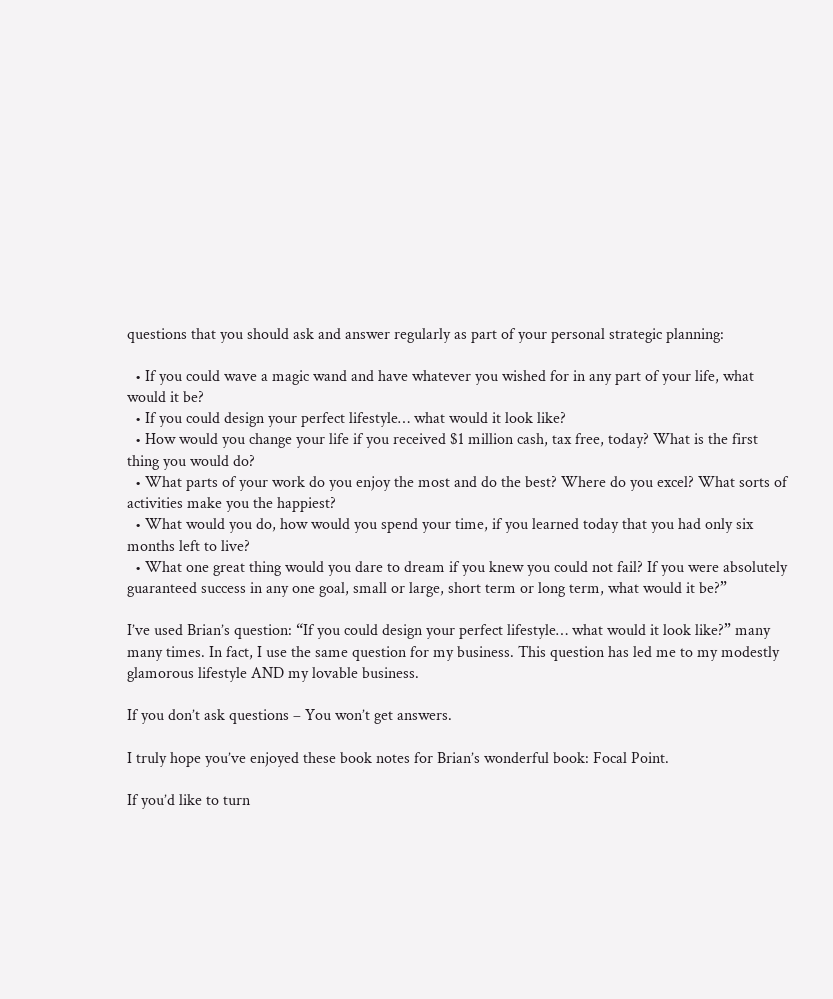questions that you should ask and answer regularly as part of your personal strategic planning:

  • If you could wave a magic wand and have whatever you wished for in any part of your life, what would it be?
  • If you could design your perfect lifestyle… what would it look like?
  • How would you change your life if you received $1 million cash, tax free, today? What is the first thing you would do?
  • What parts of your work do you enjoy the most and do the best? Where do you excel? What sorts of activities make you the happiest?
  • What would you do, how would you spend your time, if you learned today that you had only six months left to live?
  • What one great thing would you dare to dream if you knew you could not fail? If you were absolutely guaranteed success in any one goal, small or large, short term or long term, what would it be?”

I’ve used Brian’s question: “If you could design your perfect lifestyle… what would it look like?” many many times. In fact, I use the same question for my business. This question has led me to my modestly glamorous lifestyle AND my lovable business.

If you don’t ask questions – You won’t get answers.

I truly hope you’ve enjoyed these book notes for Brian’s wonderful book: Focal Point.

If you’d like to turn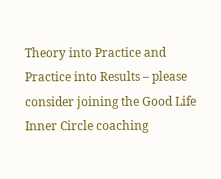Theory into Practice and Practice into Results – please consider joining the Good Life Inner Circle coaching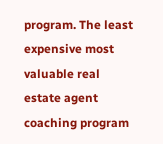program. The least expensive most valuable real estate agent coaching program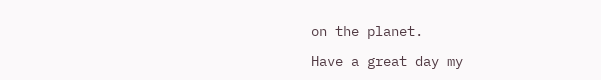on the planet.

Have a great day my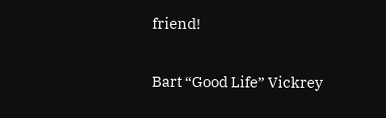friend!

Bart “Good Life” Vickrey